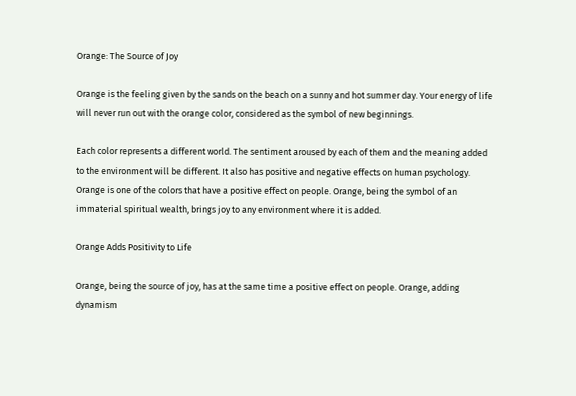Orange: The Source of Joy

Orange is the feeling given by the sands on the beach on a sunny and hot summer day. Your energy of life will never run out with the orange color, considered as the symbol of new beginnings.

Each color represents a different world. The sentiment aroused by each of them and the meaning added to the environment will be different. It also has positive and negative effects on human psychology. Orange is one of the colors that have a positive effect on people. Orange, being the symbol of an immaterial spiritual wealth, brings joy to any environment where it is added.

Orange Adds Positivity to Life

Orange, being the source of joy, has at the same time a positive effect on people. Orange, adding dynamism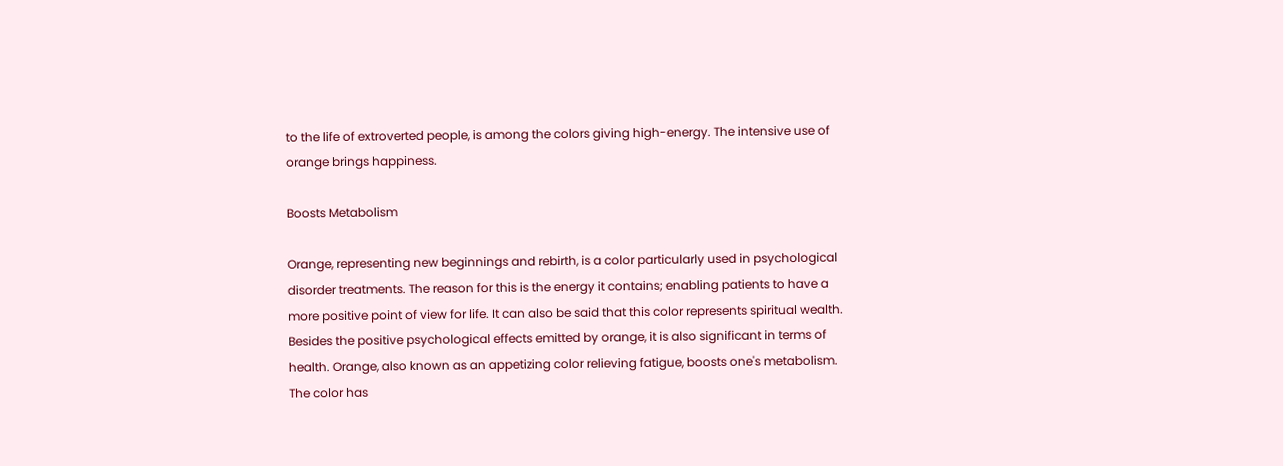to the life of extroverted people, is among the colors giving high-energy. The intensive use of orange brings happiness.

Boosts Metabolism

Orange, representing new beginnings and rebirth, is a color particularly used in psychological disorder treatments. The reason for this is the energy it contains; enabling patients to have a more positive point of view for life. It can also be said that this color represents spiritual wealth. Besides the positive psychological effects emitted by orange, it is also significant in terms of health. Orange, also known as an appetizing color relieving fatigue, boosts one's metabolism. The color has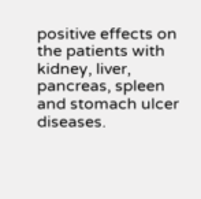positive effects on the patients with kidney, liver, pancreas, spleen and stomach ulcer diseases.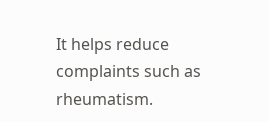It helps reduce complaints such as rheumatism.